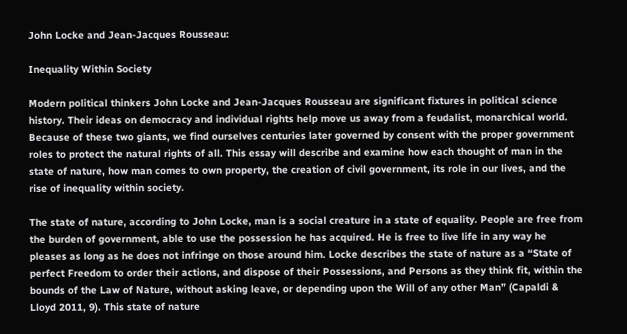John Locke and Jean-Jacques Rousseau:

Inequality Within Society

Modern political thinkers John Locke and Jean-Jacques Rousseau are significant fixtures in political science history. Their ideas on democracy and individual rights help move us away from a feudalist, monarchical world. Because of these two giants, we find ourselves centuries later governed by consent with the proper government roles to protect the natural rights of all. This essay will describe and examine how each thought of man in the state of nature, how man comes to own property, the creation of civil government, its role in our lives, and the rise of inequality within society.

The state of nature, according to John Locke, man is a social creature in a state of equality. People are free from the burden of government, able to use the possession he has acquired. He is free to live life in any way he pleases as long as he does not infringe on those around him. Locke describes the state of nature as a “State of perfect Freedom to order their actions, and dispose of their Possessions, and Persons as they think fit, within the bounds of the Law of Nature, without asking leave, or depending upon the Will of any other Man” (Capaldi & Lloyd 2011, 9). This state of nature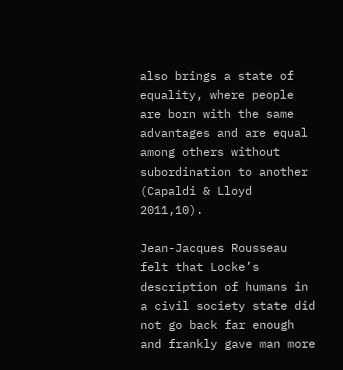also brings a state of equality, where people are born with the same advantages and are equal among others without subordination to another (Capaldi & Lloyd 2011,10).

Jean-Jacques Rousseau felt that Locke’s description of humans in a civil society state did not go back far enough and frankly gave man more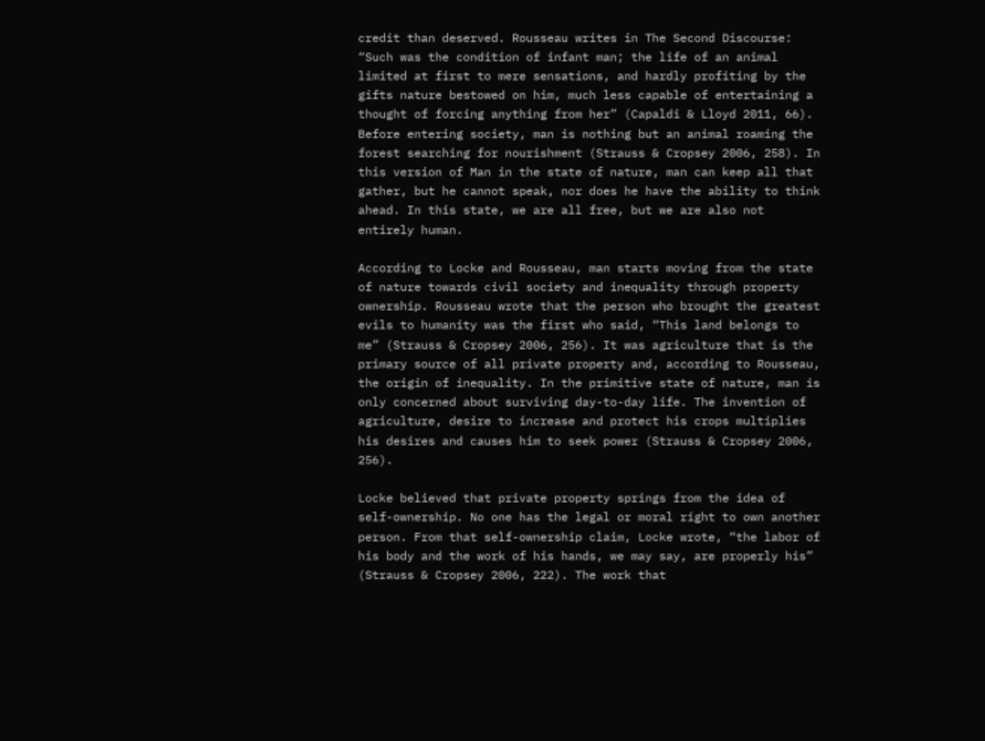credit than deserved. Rousseau writes in The Second Discourse: “Such was the condition of infant man; the life of an animal limited at first to mere sensations, and hardly profiting by the gifts nature bestowed on him, much less capable of entertaining a thought of forcing anything from her” (Capaldi & Lloyd 2011, 66). Before entering society, man is nothing but an animal roaming the forest searching for nourishment (Strauss & Cropsey 2006, 258). In this version of Man in the state of nature, man can keep all that gather, but he cannot speak, nor does he have the ability to think ahead. In this state, we are all free, but we are also not entirely human.

According to Locke and Rousseau, man starts moving from the state of nature towards civil society and inequality through property ownership. Rousseau wrote that the person who brought the greatest evils to humanity was the first who said, “This land belongs to me” (Strauss & Cropsey 2006, 256). It was agriculture that is the primary source of all private property and, according to Rousseau, the origin of inequality. In the primitive state of nature, man is only concerned about surviving day-to-day life. The invention of agriculture, desire to increase and protect his crops multiplies his desires and causes him to seek power (Strauss & Cropsey 2006, 256).

Locke believed that private property springs from the idea of self-ownership. No one has the legal or moral right to own another person. From that self-ownership claim, Locke wrote, “the labor of his body and the work of his hands, we may say, are properly his” (Strauss & Cropsey 2006, 222). The work that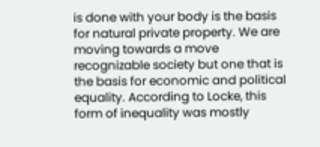is done with your body is the basis for natural private property. We are moving towards a move recognizable society but one that is the basis for economic and political equality. According to Locke, this form of inequality was mostly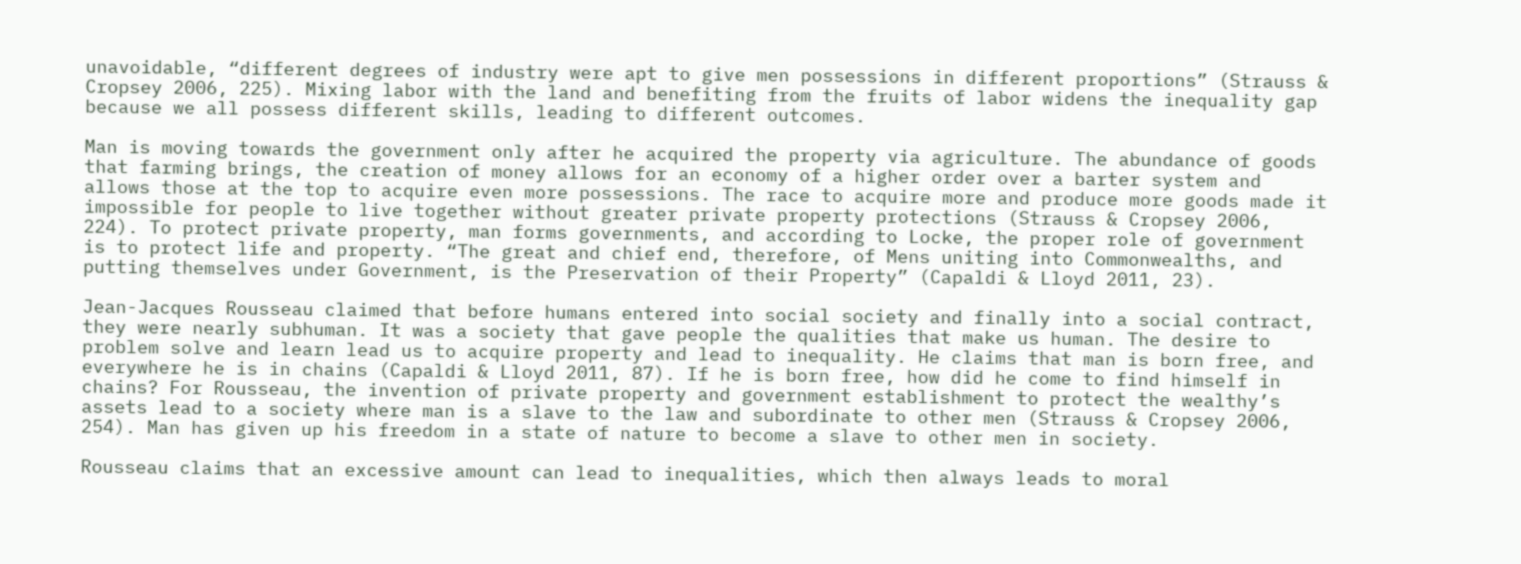unavoidable, “different degrees of industry were apt to give men possessions in different proportions” (Strauss & Cropsey 2006, 225). Mixing labor with the land and benefiting from the fruits of labor widens the inequality gap because we all possess different skills, leading to different outcomes.

Man is moving towards the government only after he acquired the property via agriculture. The abundance of goods that farming brings, the creation of money allows for an economy of a higher order over a barter system and allows those at the top to acquire even more possessions. The race to acquire more and produce more goods made it impossible for people to live together without greater private property protections (Strauss & Cropsey 2006, 224). To protect private property, man forms governments, and according to Locke, the proper role of government is to protect life and property. “The great and chief end, therefore, of Mens uniting into Commonwealths, and putting themselves under Government, is the Preservation of their Property” (Capaldi & Lloyd 2011, 23).

Jean-Jacques Rousseau claimed that before humans entered into social society and finally into a social contract, they were nearly subhuman. It was a society that gave people the qualities that make us human. The desire to problem solve and learn lead us to acquire property and lead to inequality. He claims that man is born free, and everywhere he is in chains (Capaldi & Lloyd 2011, 87). If he is born free, how did he come to find himself in chains? For Rousseau, the invention of private property and government establishment to protect the wealthy’s assets lead to a society where man is a slave to the law and subordinate to other men (Strauss & Cropsey 2006, 254). Man has given up his freedom in a state of nature to become a slave to other men in society.

Rousseau claims that an excessive amount can lead to inequalities, which then always leads to moral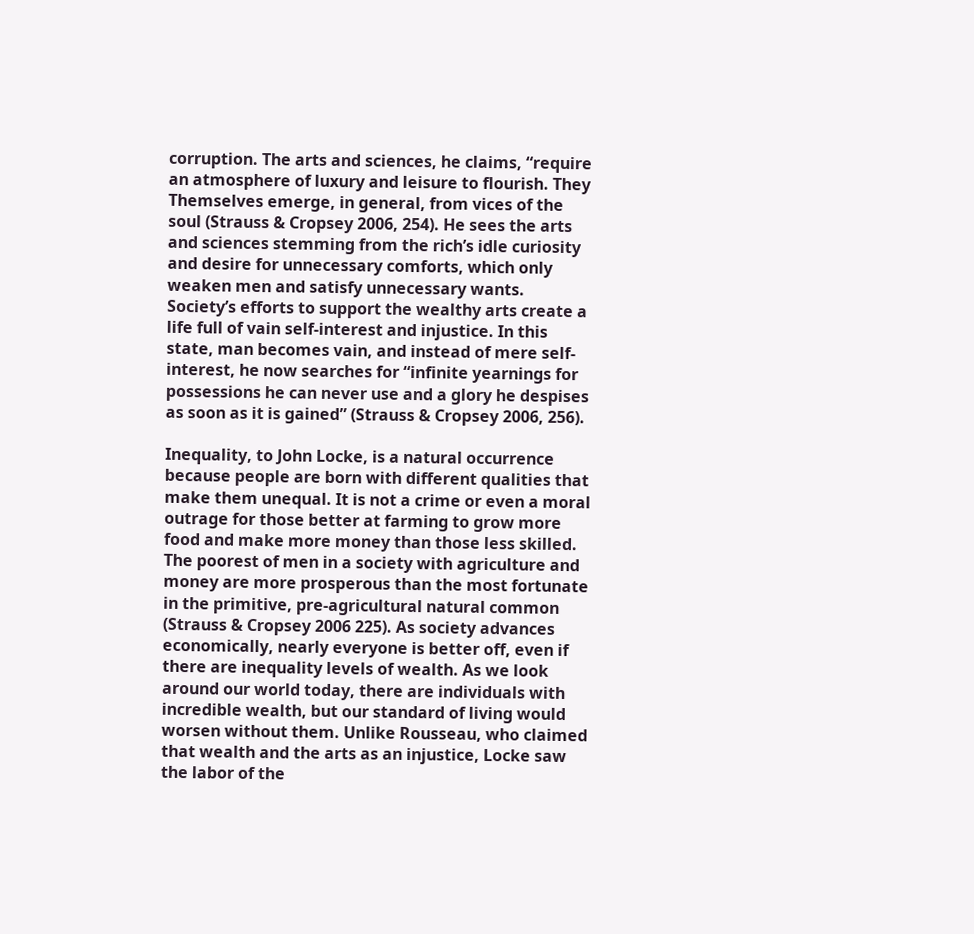corruption. The arts and sciences, he claims, “require an atmosphere of luxury and leisure to flourish. They Themselves emerge, in general, from vices of the soul (Strauss & Cropsey 2006, 254). He sees the arts and sciences stemming from the rich’s idle curiosity and desire for unnecessary comforts, which only weaken men and satisfy unnecessary wants. Society’s efforts to support the wealthy arts create a life full of vain self-interest and injustice. In this state, man becomes vain, and instead of mere self-interest, he now searches for “infinite yearnings for possessions he can never use and a glory he despises as soon as it is gained” (Strauss & Cropsey 2006, 256).

Inequality, to John Locke, is a natural occurrence because people are born with different qualities that make them unequal. It is not a crime or even a moral outrage for those better at farming to grow more food and make more money than those less skilled. The poorest of men in a society with agriculture and money are more prosperous than the most fortunate in the primitive, pre-agricultural natural common (Strauss & Cropsey 2006 225). As society advances economically, nearly everyone is better off, even if there are inequality levels of wealth. As we look around our world today, there are individuals with incredible wealth, but our standard of living would worsen without them. Unlike Rousseau, who claimed that wealth and the arts as an injustice, Locke saw the labor of the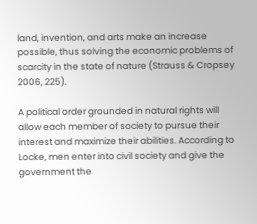land, invention, and arts make an increase possible, thus solving the economic problems of scarcity in the state of nature (Strauss & Cropsey 2006, 225).

A political order grounded in natural rights will allow each member of society to pursue their interest and maximize their abilities. According to Locke, men enter into civil society and give the government the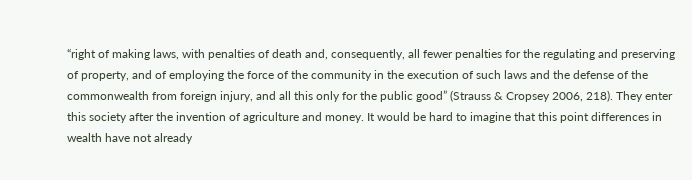“right of making laws, with penalties of death and, consequently, all fewer penalties for the regulating and preserving of property, and of employing the force of the community in the execution of such laws and the defense of the commonwealth from foreign injury, and all this only for the public good” (Strauss & Cropsey 2006, 218). They enter this society after the invention of agriculture and money. It would be hard to imagine that this point differences in wealth have not already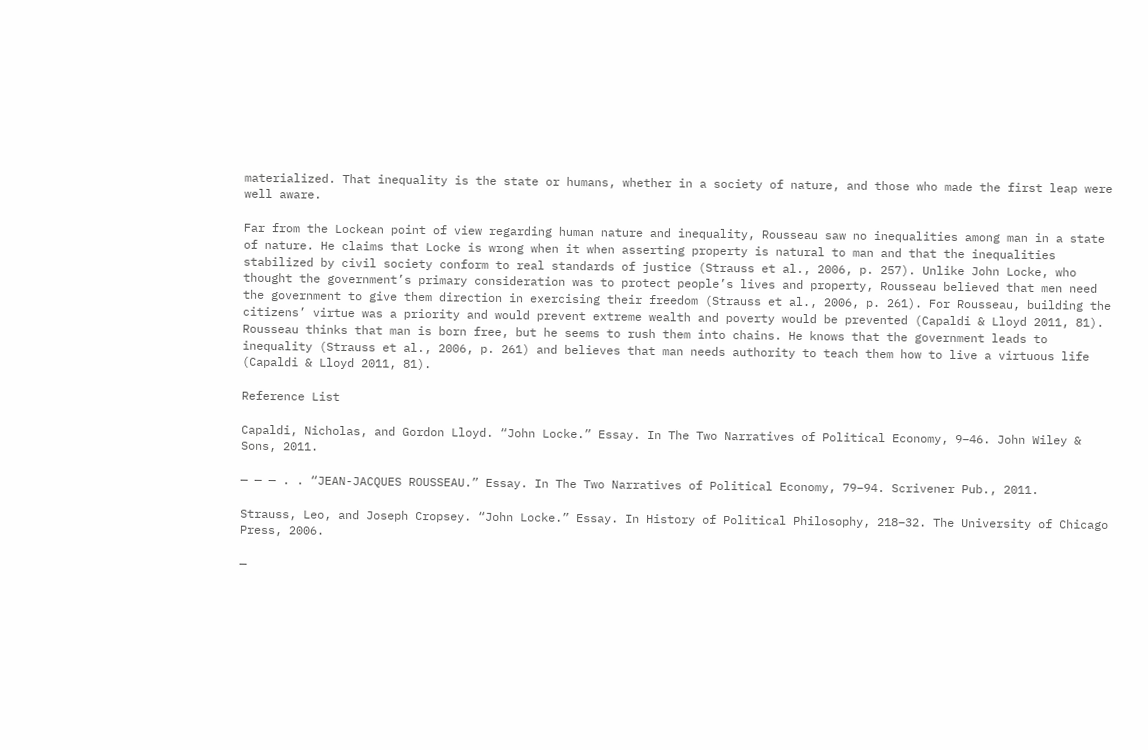materialized. That inequality is the state or humans, whether in a society of nature, and those who made the first leap were well aware.

Far from the Lockean point of view regarding human nature and inequality, Rousseau saw no inequalities among man in a state of nature. He claims that Locke is wrong when it when asserting property is natural to man and that the inequalities stabilized by civil society conform to real standards of justice (Strauss et al., 2006, p. 257). Unlike John Locke, who thought the government’s primary consideration was to protect people’s lives and property, Rousseau believed that men need the government to give them direction in exercising their freedom (Strauss et al., 2006, p. 261). For Rousseau, building the citizens’ virtue was a priority and would prevent extreme wealth and poverty would be prevented (Capaldi & Lloyd 2011, 81). Rousseau thinks that man is born free, but he seems to rush them into chains. He knows that the government leads to inequality (Strauss et al., 2006, p. 261) and believes that man needs authority to teach them how to live a virtuous life (Capaldi & Lloyd 2011, 81).

Reference List

Capaldi, Nicholas, and Gordon Lloyd. “John Locke.” Essay. In The Two Narratives of Political Economy, 9–46. John Wiley & Sons, 2011.

— — — . . “JEAN-JACQUES ROUSSEAU.” Essay. In The Two Narratives of Political Economy, 79–94. Scrivener Pub., 2011.

Strauss, Leo, and Joseph Cropsey. “John Locke.” Essay. In History of Political Philosophy, 218–32. The University of Chicago Press, 2006.

—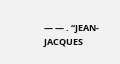— — . “JEAN-JACQUES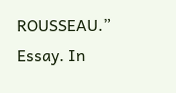ROUSSEAU.” Essay. In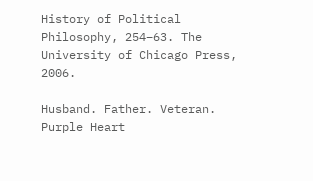History of Political Philosophy, 254–63. The University of Chicago Press, 2006.

Husband. Father. Veteran. Purple Heart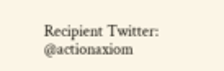Recipient Twitter: @actionaxiom